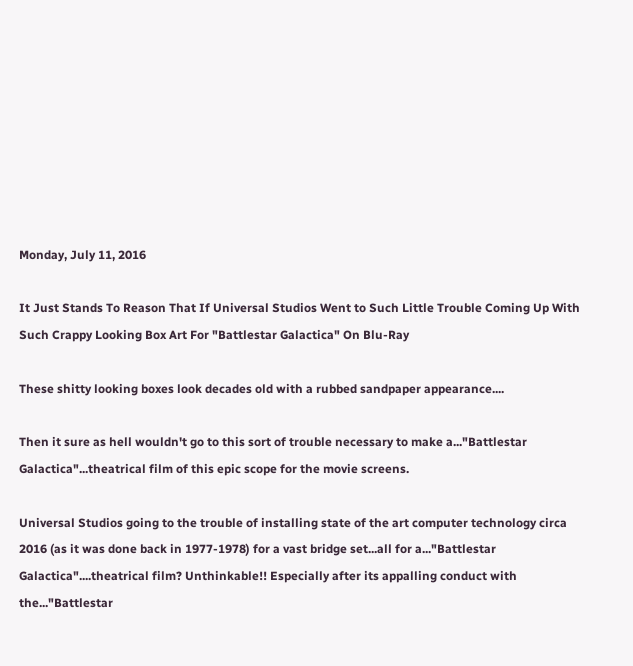Monday, July 11, 2016

It Just Stands To Reason That If Universal Studios Went to Such Little Trouble Coming Up With Such Crappy Looking Box Art For "Battlestar Galactica" On Blu-Ray

These shitty looking boxes look decades old with a rubbed sandpaper appearance....

Then it sure as hell wouldn't go to this sort of trouble necessary to make a..."Battlestar Galactica"...theatrical film of this epic scope for the movie screens.

Universal Studios going to the trouble of installing state of the art computer technology circa 2016 (as it was done back in 1977-1978) for a vast bridge set...all for a..."Battlestar Galactica"....theatrical film? Unthinkable!! Especially after its appalling conduct with the..."Battlestar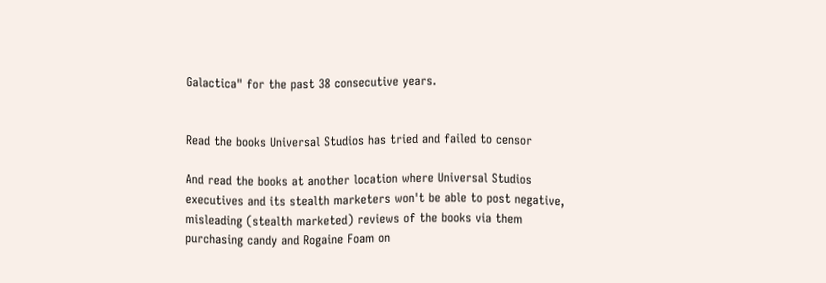Galactica" for the past 38 consecutive years.


Read the books Universal Studios has tried and failed to censor

And read the books at another location where Universal Studios executives and its stealth marketers won't be able to post negative, misleading (stealth marketed) reviews of the books via them purchasing candy and Rogaine Foam on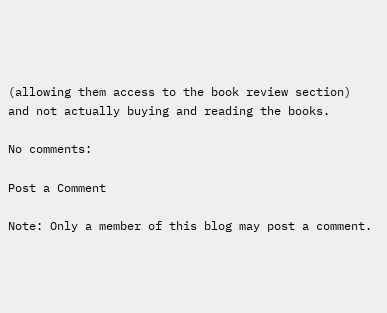(allowing them access to the book review section) and not actually buying and reading the books.

No comments:

Post a Comment

Note: Only a member of this blog may post a comment.